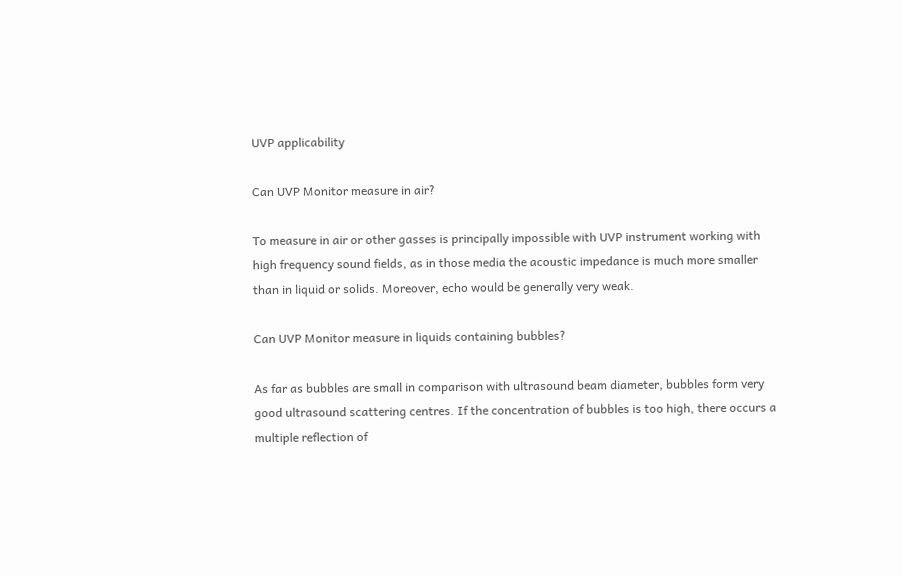UVP applicability

Can UVP Monitor measure in air?

To measure in air or other gasses is principally impossible with UVP instrument working with high frequency sound fields, as in those media the acoustic impedance is much more smaller than in liquid or solids. Moreover, echo would be generally very weak.

Can UVP Monitor measure in liquids containing bubbles?

As far as bubbles are small in comparison with ultrasound beam diameter, bubbles form very good ultrasound scattering centres. If the concentration of bubbles is too high, there occurs a multiple reflection of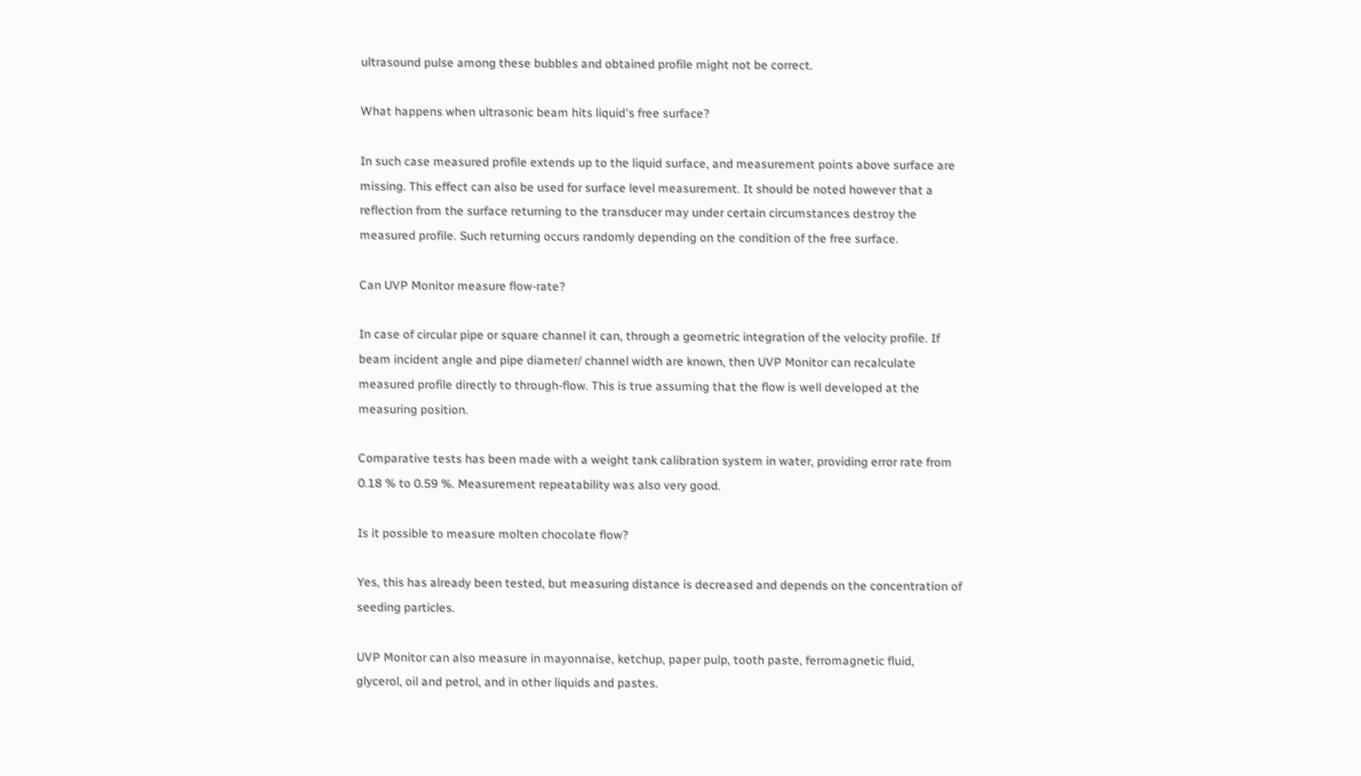ultrasound pulse among these bubbles and obtained profile might not be correct.

What happens when ultrasonic beam hits liquid's free surface?

In such case measured profile extends up to the liquid surface, and measurement points above surface are missing. This effect can also be used for surface level measurement. It should be noted however that a reflection from the surface returning to the transducer may under certain circumstances destroy the measured profile. Such returning occurs randomly depending on the condition of the free surface.

Can UVP Monitor measure flow-rate?

In case of circular pipe or square channel it can, through a geometric integration of the velocity profile. If beam incident angle and pipe diameter/ channel width are known, then UVP Monitor can recalculate measured profile directly to through-flow. This is true assuming that the flow is well developed at the measuring position.

Comparative tests has been made with a weight tank calibration system in water, providing error rate from 0.18 % to 0.59 %. Measurement repeatability was also very good.

Is it possible to measure molten chocolate flow?

Yes, this has already been tested, but measuring distance is decreased and depends on the concentration of seeding particles.

UVP Monitor can also measure in mayonnaise, ketchup, paper pulp, tooth paste, ferromagnetic fluid, glycerol, oil and petrol, and in other liquids and pastes.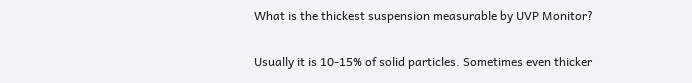What is the thickest suspension measurable by UVP Monitor?

Usually it is 10-15% of solid particles. Sometimes even thicker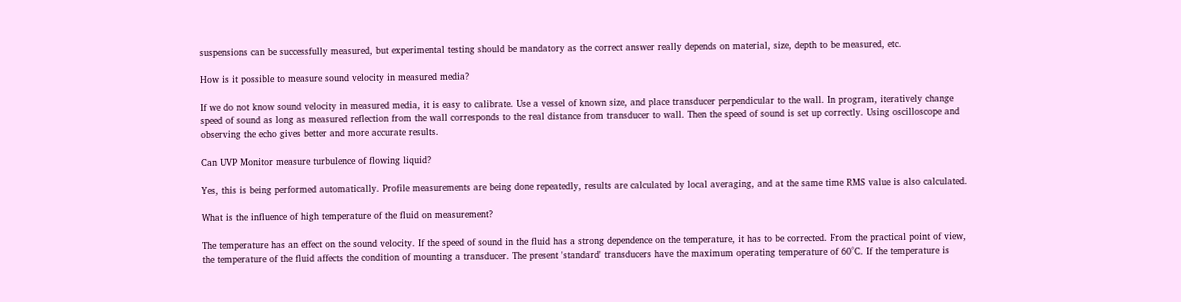suspensions can be successfully measured, but experimental testing should be mandatory as the correct answer really depends on material, size, depth to be measured, etc.

How is it possible to measure sound velocity in measured media?

If we do not know sound velocity in measured media, it is easy to calibrate. Use a vessel of known size, and place transducer perpendicular to the wall. In program, iteratively change speed of sound as long as measured reflection from the wall corresponds to the real distance from transducer to wall. Then the speed of sound is set up correctly. Using oscilloscope and observing the echo gives better and more accurate results.

Can UVP Monitor measure turbulence of flowing liquid?

Yes, this is being performed automatically. Profile measurements are being done repeatedly, results are calculated by local averaging, and at the same time RMS value is also calculated.

What is the influence of high temperature of the fluid on measurement?

The temperature has an effect on the sound velocity. If the speed of sound in the fluid has a strong dependence on the temperature, it has to be corrected. From the practical point of view, the temperature of the fluid affects the condition of mounting a transducer. The present 'standard' transducers have the maximum operating temperature of 60°C. If the temperature is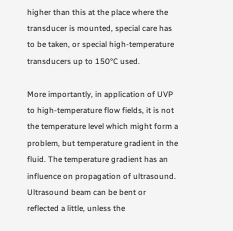higher than this at the place where the transducer is mounted, special care has to be taken, or special high-temperature transducers up to 150°C used.

More importantly, in application of UVP to high-temperature flow fields, it is not the temperature level which might form a problem, but temperature gradient in the fluid. The temperature gradient has an influence on propagation of ultrasound. Ultrasound beam can be bent or reflected a little, unless the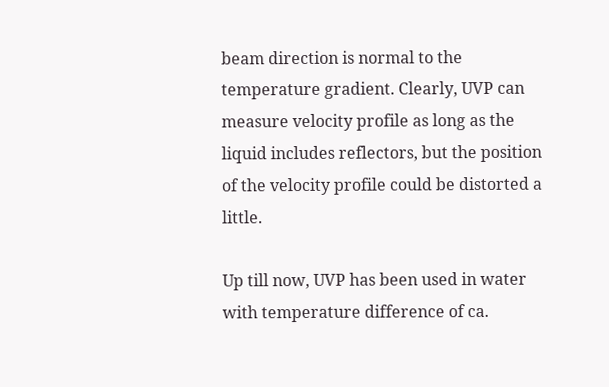beam direction is normal to the temperature gradient. Clearly, UVP can measure velocity profile as long as the liquid includes reflectors, but the position of the velocity profile could be distorted a little.

Up till now, UVP has been used in water with temperature difference of ca.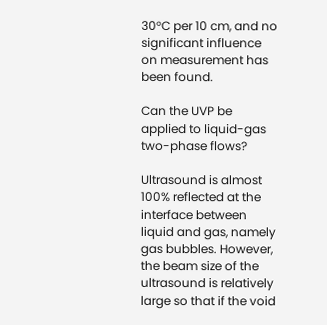30°C per 10 cm, and no significant influence on measurement has been found.

Can the UVP be applied to liquid-gas two-phase flows?

Ultrasound is almost 100% reflected at the interface between liquid and gas, namely gas bubbles. However, the beam size of the ultrasound is relatively large so that if the void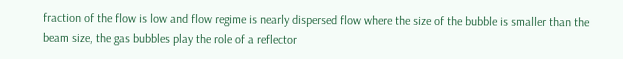fraction of the flow is low and flow regime is nearly dispersed flow where the size of the bubble is smaller than the beam size, the gas bubbles play the role of a reflector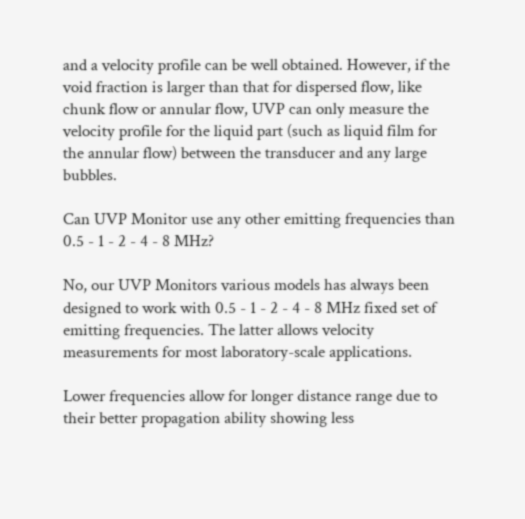and a velocity profile can be well obtained. However, if the void fraction is larger than that for dispersed flow, like chunk flow or annular flow, UVP can only measure the velocity profile for the liquid part (such as liquid film for the annular flow) between the transducer and any large bubbles.

Can UVP Monitor use any other emitting frequencies than 0.5 - 1 - 2 - 4 - 8 MHz?

No, our UVP Monitors various models has always been designed to work with 0.5 - 1 - 2 - 4 - 8 MHz fixed set of emitting frequencies. The latter allows velocity measurements for most laboratory-scale applications.

Lower frequencies allow for longer distance range due to their better propagation ability showing less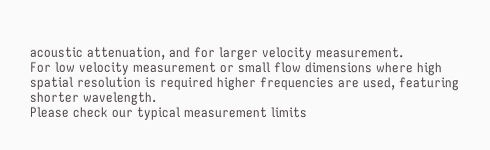acoustic attenuation, and for larger velocity measurement.
For low velocity measurement or small flow dimensions where high spatial resolution is required higher frequencies are used, featuring shorter wavelength.
Please check our typical measurement limits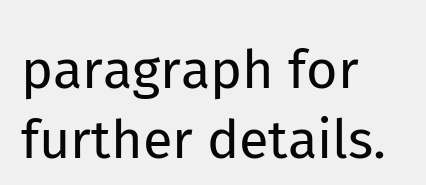paragraph for further details.